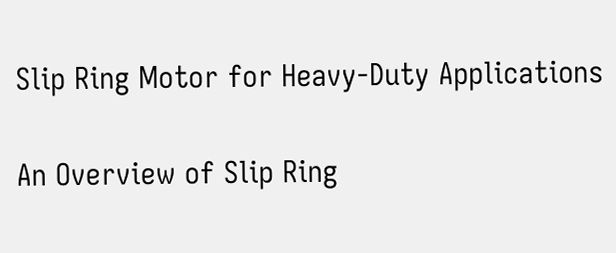Slip Ring Motor for Heavy-Duty Applications

An Overview of Slip Ring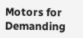Motors for Demanding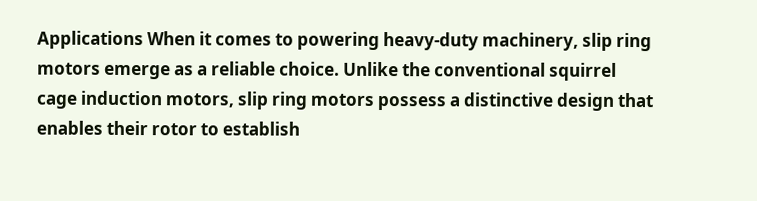Applications When it comes to powering heavy-duty machinery, slip ring motors emerge as a reliable choice. Unlike the conventional squirrel cage induction motors, slip ring motors possess a distinctive design that enables their rotor to establish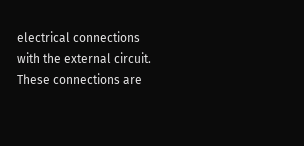electrical connections with the external circuit. These connections are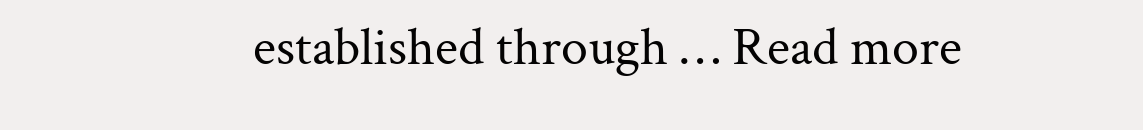established through … Read more